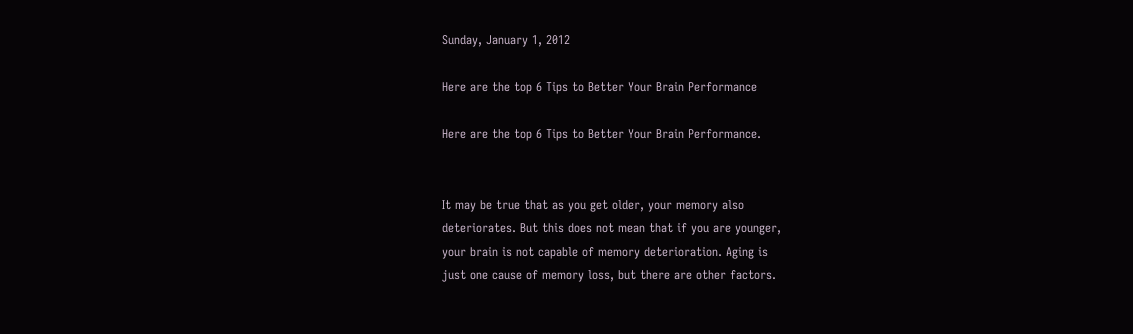Sunday, January 1, 2012

Here are the top 6 Tips to Better Your Brain Performance

Here are the top 6 Tips to Better Your Brain Performance.


It may be true that as you get older, your memory also
deteriorates. But this does not mean that if you are younger,
your brain is not capable of memory deterioration. Aging is
just one cause of memory loss, but there are other factors.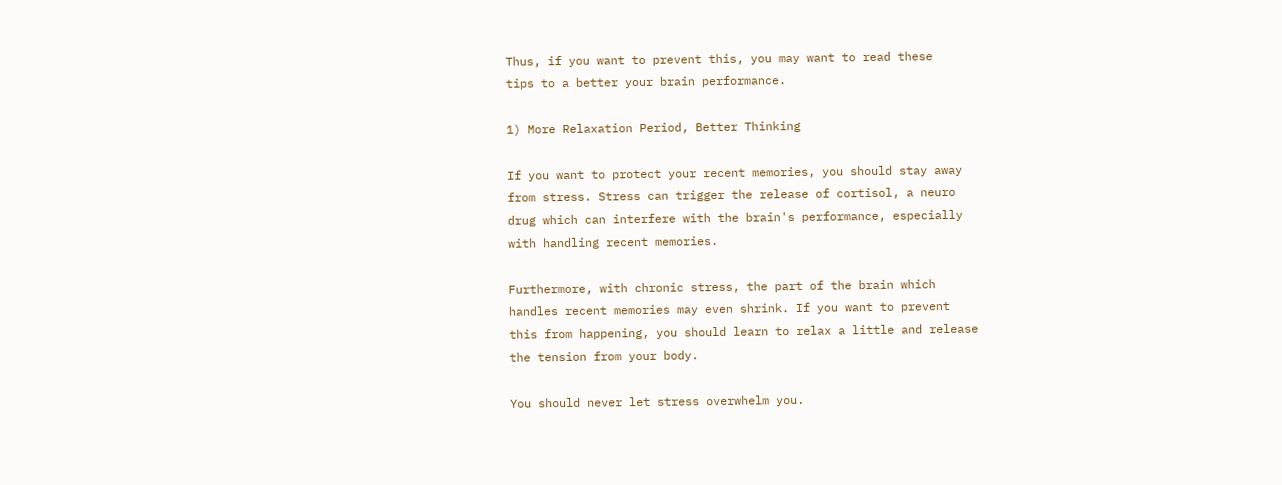Thus, if you want to prevent this, you may want to read these
tips to a better your brain performance.

1) More Relaxation Period, Better Thinking

If you want to protect your recent memories, you should stay away
from stress. Stress can trigger the release of cortisol, a neuro
drug which can interfere with the brain's performance, especially
with handling recent memories.

Furthermore, with chronic stress, the part of the brain which
handles recent memories may even shrink. If you want to prevent
this from happening, you should learn to relax a little and release
the tension from your body.

You should never let stress overwhelm you.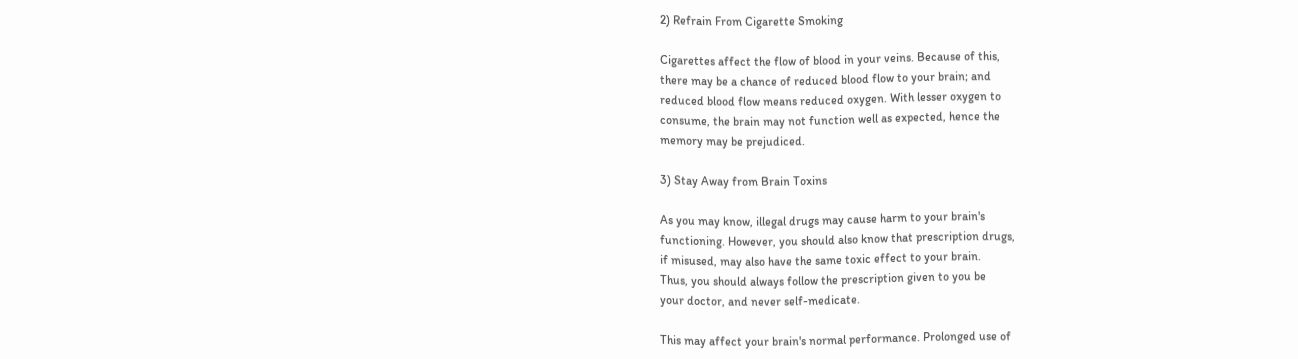2) Refrain From Cigarette Smoking

Cigarettes affect the flow of blood in your veins. Because of this,
there may be a chance of reduced blood flow to your brain; and
reduced blood flow means reduced oxygen. With lesser oxygen to
consume, the brain may not function well as expected, hence the
memory may be prejudiced.

3) Stay Away from Brain Toxins

As you may know, illegal drugs may cause harm to your brain's
functioning. However, you should also know that prescription drugs,
if misused, may also have the same toxic effect to your brain.
Thus, you should always follow the prescription given to you be
your doctor, and never self-medicate.

This may affect your brain's normal performance. Prolonged use of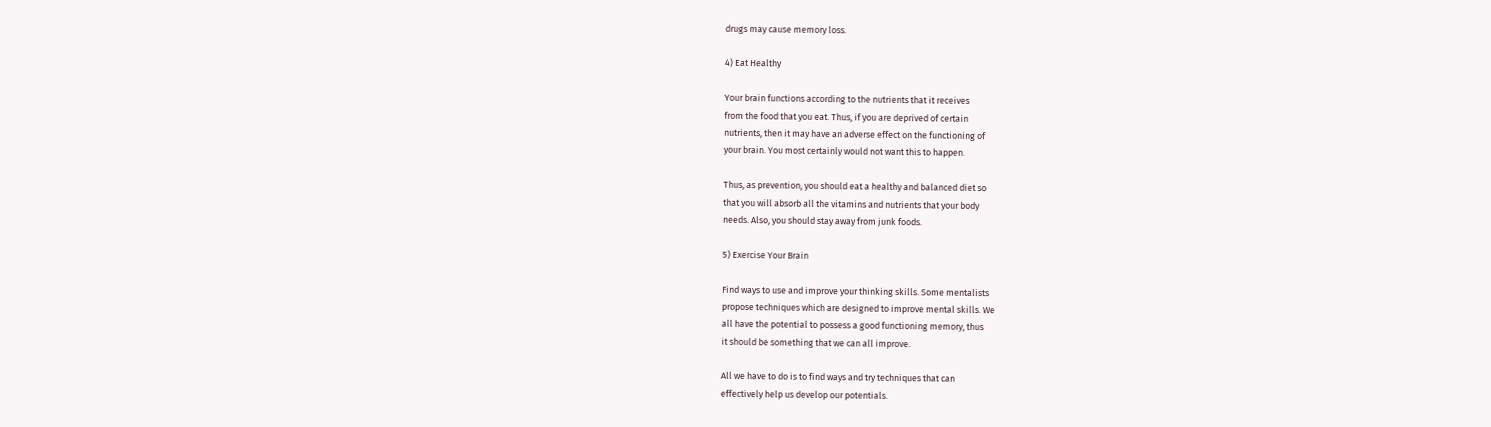drugs may cause memory loss.

4) Eat Healthy

Your brain functions according to the nutrients that it receives
from the food that you eat. Thus, if you are deprived of certain
nutrients, then it may have an adverse effect on the functioning of
your brain. You most certainly would not want this to happen.

Thus, as prevention, you should eat a healthy and balanced diet so
that you will absorb all the vitamins and nutrients that your body
needs. Also, you should stay away from junk foods.

5) Exercise Your Brain

Find ways to use and improve your thinking skills. Some mentalists
propose techniques which are designed to improve mental skills. We
all have the potential to possess a good functioning memory, thus
it should be something that we can all improve.

All we have to do is to find ways and try techniques that can
effectively help us develop our potentials.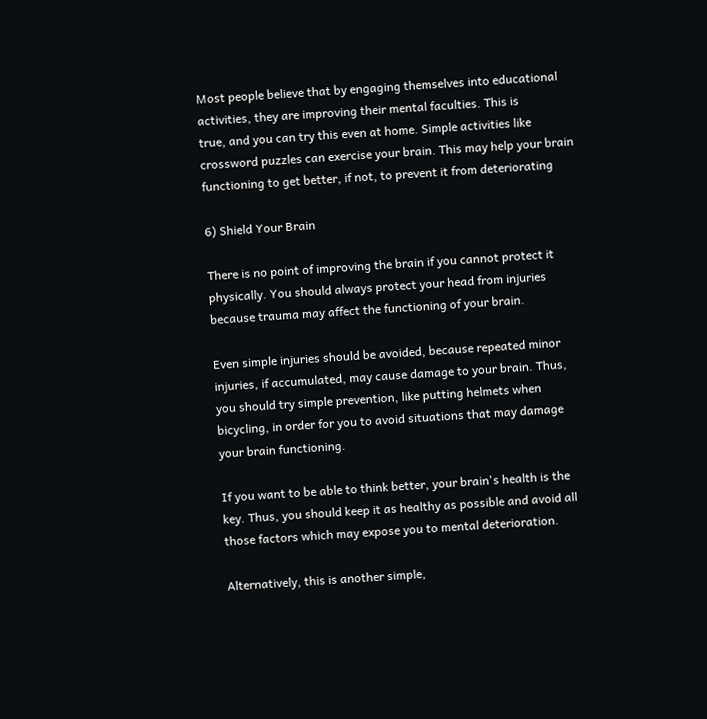Most people believe that by engaging themselves into educational
activities, they are improving their mental faculties. This is
true, and you can try this even at home. Simple activities like
crossword puzzles can exercise your brain. This may help your brain
functioning to get better, if not, to prevent it from deteriorating

6) Shield Your Brain

There is no point of improving the brain if you cannot protect it
physically. You should always protect your head from injuries
because trauma may affect the functioning of your brain.

Even simple injuries should be avoided, because repeated minor
injuries, if accumulated, may cause damage to your brain. Thus,
you should try simple prevention, like putting helmets when
bicycling, in order for you to avoid situations that may damage
your brain functioning.

If you want to be able to think better, your brain's health is the
key. Thus, you should keep it as healthy as possible and avoid all
those factors which may expose you to mental deterioration.

Alternatively, this is another simple,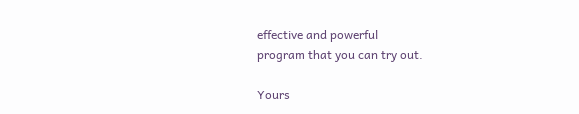effective and powerful
program that you can try out.

Yours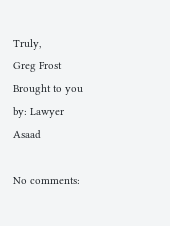Truly,
Greg Frost
Brought to you by: Lawyer Asaad

No comments: